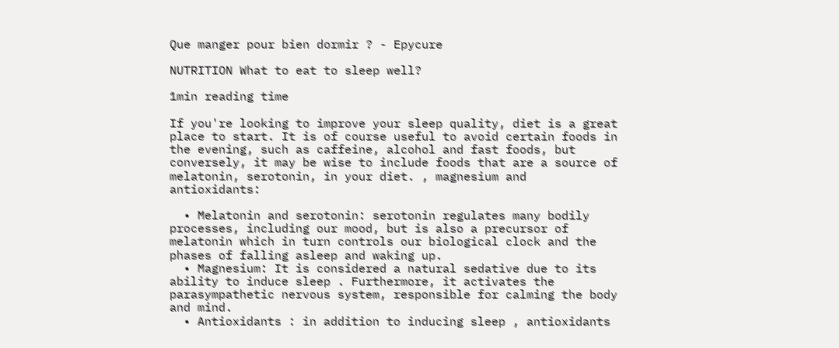Que manger pour bien dormir ? - Epycure

NUTRITION What to eat to sleep well?

1min reading time

If you're looking to improve your sleep quality, diet is a great place to start. It is of course useful to avoid certain foods in the evening, such as caffeine, alcohol and fast foods, but conversely, it may be wise to include foods that are a source of melatonin, serotonin, in your diet. , magnesium and antioxidants:

  • Melatonin and serotonin: serotonin regulates many bodily processes, including our mood, but is also a precursor of melatonin which in turn controls our biological clock and the phases of falling asleep and waking up.
  • Magnesium: It is considered a natural sedative due to its ability to induce sleep . Furthermore, it activates the parasympathetic nervous system, responsible for calming the body and mind.
  • Antioxidants : in addition to inducing sleep , antioxidants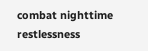combat nighttime restlessness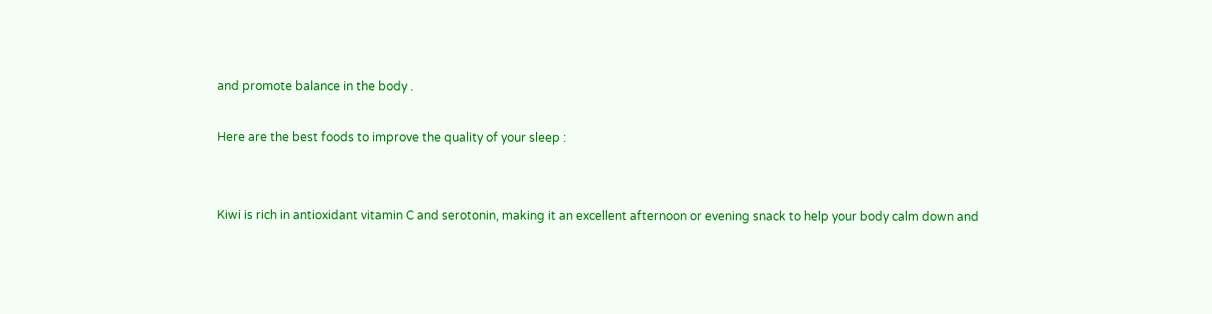and promote balance in the body .

Here are the best foods to improve the quality of your sleep :


Kiwi is rich in antioxidant vitamin C and serotonin, making it an excellent afternoon or evening snack to help your body calm down and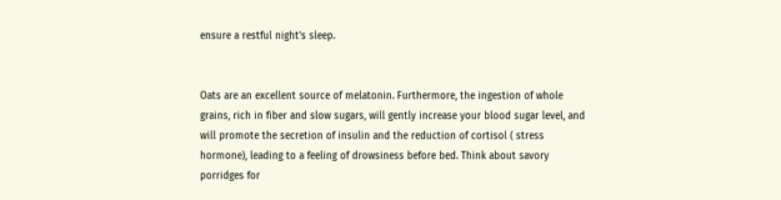ensure a restful night's sleep.


Oats are an excellent source of melatonin. Furthermore, the ingestion of whole grains, rich in fiber and slow sugars, will gently increase your blood sugar level, and will promote the secretion of insulin and the reduction of cortisol ( stress hormone), leading to a feeling of drowsiness before bed. Think about savory porridges for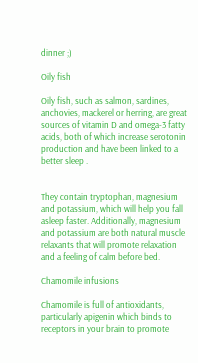dinner ;)

Oily fish

Oily fish, such as salmon, sardines, anchovies, mackerel or herring, are great sources of vitamin D and omega-3 fatty acids, both of which increase serotonin production and have been linked to a better sleep .


They contain tryptophan, magnesium and potassium, which will help you fall asleep faster. Additionally, magnesium and potassium are both natural muscle relaxants that will promote relaxation and a feeling of calm before bed.

Chamomile infusions

Chamomile is full of antioxidants, particularly apigenin which binds to receptors in your brain to promote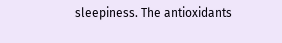sleepiness. The antioxidants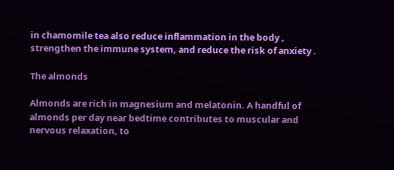in chamomile tea also reduce inflammation in the body , strengthen the immune system, and reduce the risk of anxiety .

The almonds

Almonds are rich in magnesium and melatonin. A handful of almonds per day near bedtime contributes to muscular and nervous relaxation, to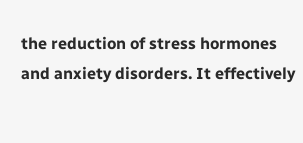the reduction of stress hormones and anxiety disorders. It effectively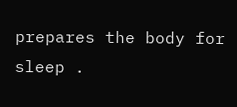prepares the body for sleep .